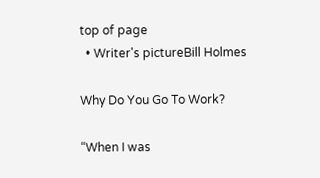top of page
  • Writer's pictureBill Holmes

Why Do You Go To Work?

“When I was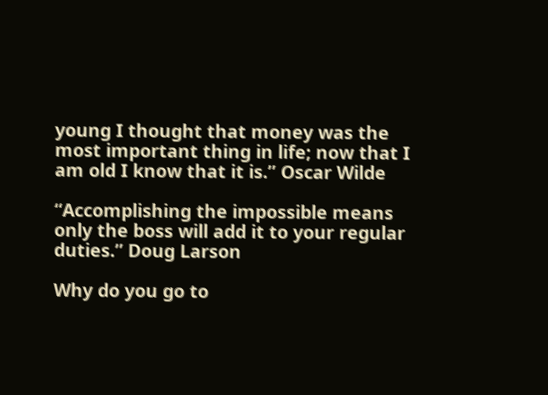young I thought that money was the most important thing in life; now that I am old I know that it is.” Oscar Wilde

“Accomplishing the impossible means only the boss will add it to your regular duties.” Doug Larson

Why do you go to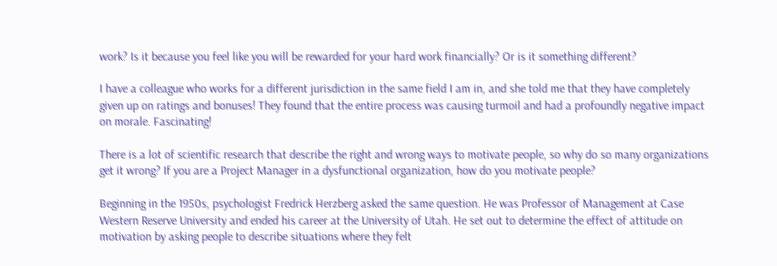work? Is it because you feel like you will be rewarded for your hard work financially? Or is it something different?

I have a colleague who works for a different jurisdiction in the same field I am in, and she told me that they have completely given up on ratings and bonuses! They found that the entire process was causing turmoil and had a profoundly negative impact on morale. Fascinating!

There is a lot of scientific research that describe the right and wrong ways to motivate people, so why do so many organizations get it wrong? If you are a Project Manager in a dysfunctional organization, how do you motivate people?

Beginning in the 1950s, psychologist Fredrick Herzberg asked the same question. He was Professor of Management at Case Western Reserve University and ended his career at the University of Utah. He set out to determine the effect of attitude on motivation by asking people to describe situations where they felt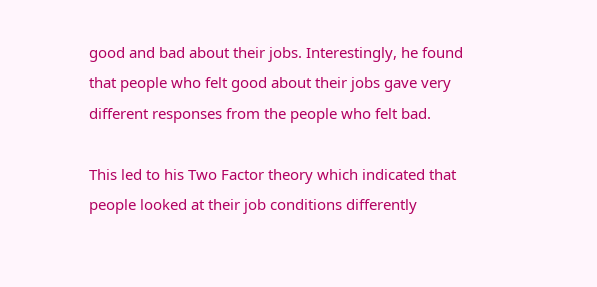good and bad about their jobs. Interestingly, he found that people who felt good about their jobs gave very different responses from the people who felt bad.

This led to his Two Factor theory which indicated that people looked at their job conditions differently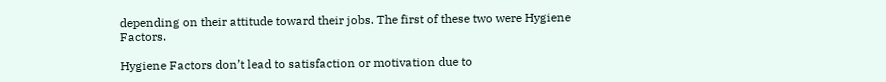depending on their attitude toward their jobs. The first of these two were Hygiene Factors.

Hygiene Factors don’t lead to satisfaction or motivation due to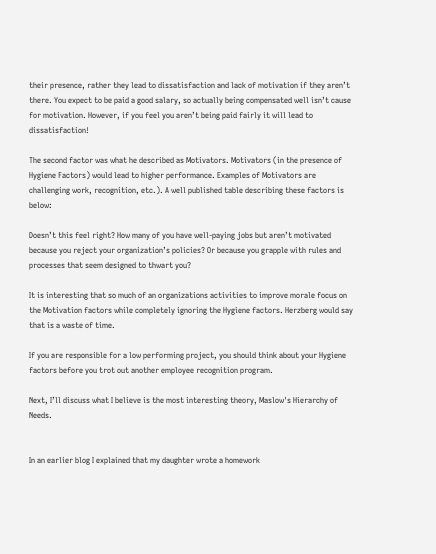their presence, rather they lead to dissatisfaction and lack of motivation if they aren’t there. You expect to be paid a good salary, so actually being compensated well isn’t cause for motivation. However, if you feel you aren’t being paid fairly it will lead to dissatisfaction!

The second factor was what he described as Motivators. Motivators (in the presence of Hygiene Factors) would lead to higher performance. Examples of Motivators are challenging work, recognition, etc.). A well published table describing these factors is below:

Doesn’t this feel right? How many of you have well-paying jobs but aren’t motivated because you reject your organization’s policies? Or because you grapple with rules and processes that seem designed to thwart you?

It is interesting that so much of an organizations activities to improve morale focus on the Motivation factors while completely ignoring the Hygiene factors. Herzberg would say that is a waste of time.

If you are responsible for a low performing project, you should think about your Hygiene factors before you trot out another employee recognition program.

Next, I’ll discuss what I believe is the most interesting theory, Maslow's Hierarchy of Needs.


In an earlier blog I explained that my daughter wrote a homework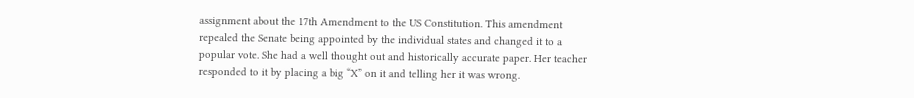assignment about the 17th Amendment to the US Constitution. This amendment repealed the Senate being appointed by the individual states and changed it to a popular vote. She had a well thought out and historically accurate paper. Her teacher responded to it by placing a big “X” on it and telling her it was wrong.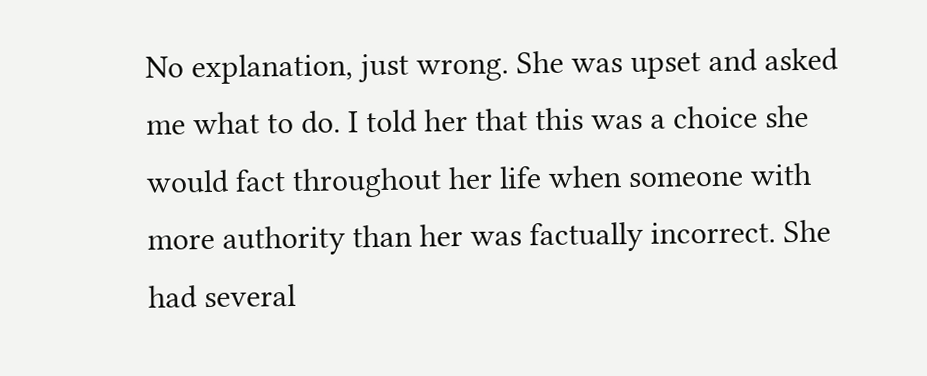No explanation, just wrong. She was upset and asked me what to do. I told her that this was a choice she would fact throughout her life when someone with more authority than her was factually incorrect. She had several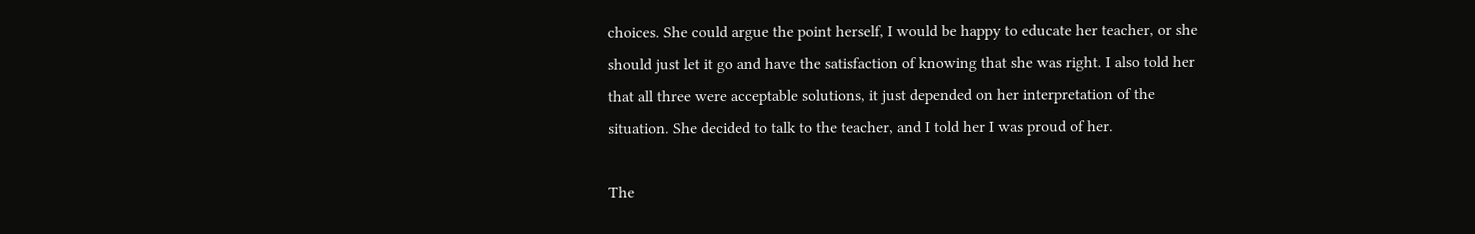choices. She could argue the point herself, I would be happy to educate her teacher, or she should just let it go and have the satisfaction of knowing that she was right. I also told her that all three were acceptable solutions, it just depended on her interpretation of the situation. She decided to talk to the teacher, and I told her I was proud of her.

The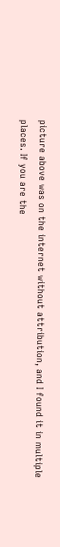picture above was on the internet without attribution, and I found it in multiple places. If you are the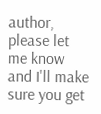author, please let me know and I'll make sure you get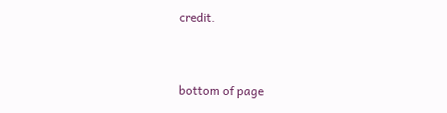credit.


bottom of page